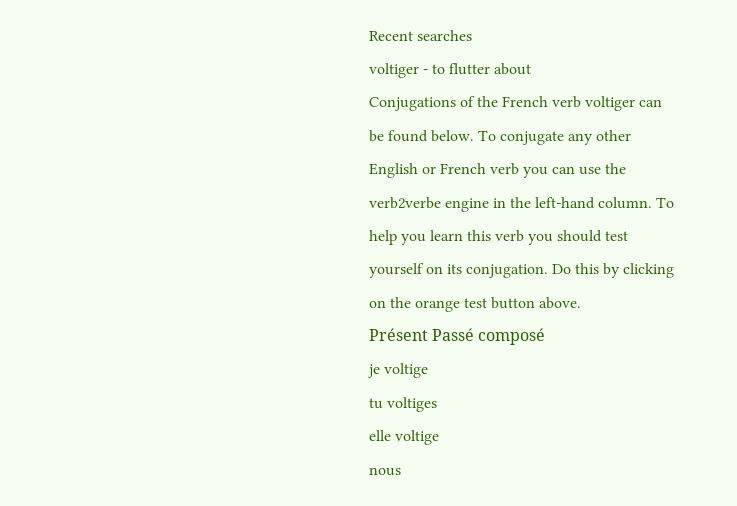Recent searches
voltiger - to flutter about
Conjugations of the French verb voltiger can be found below. To conjugate any other English or French verb you can use the verb2verbe engine in the left-hand column. To help you learn this verb you should test yourself on its conjugation. Do this by clicking on the orange test button above.
Présent Passé composé
je voltige
tu voltiges
elle voltige
nous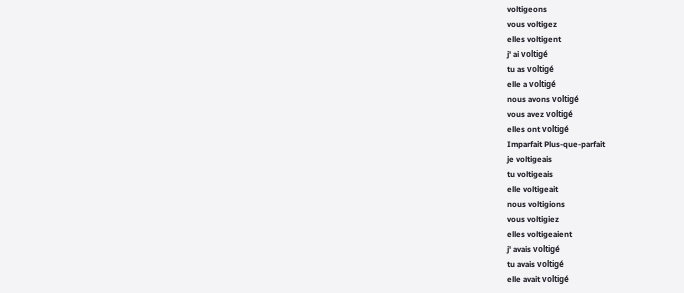voltigeons
vous voltigez
elles voltigent
j' ai voltigé
tu as voltigé
elle a voltigé
nous avons voltigé
vous avez voltigé
elles ont voltigé
Imparfait Plus-que-parfait
je voltigeais
tu voltigeais
elle voltigeait
nous voltigions
vous voltigiez
elles voltigeaient
j' avais voltigé
tu avais voltigé
elle avait voltigé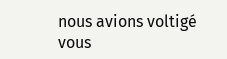nous avions voltigé
vous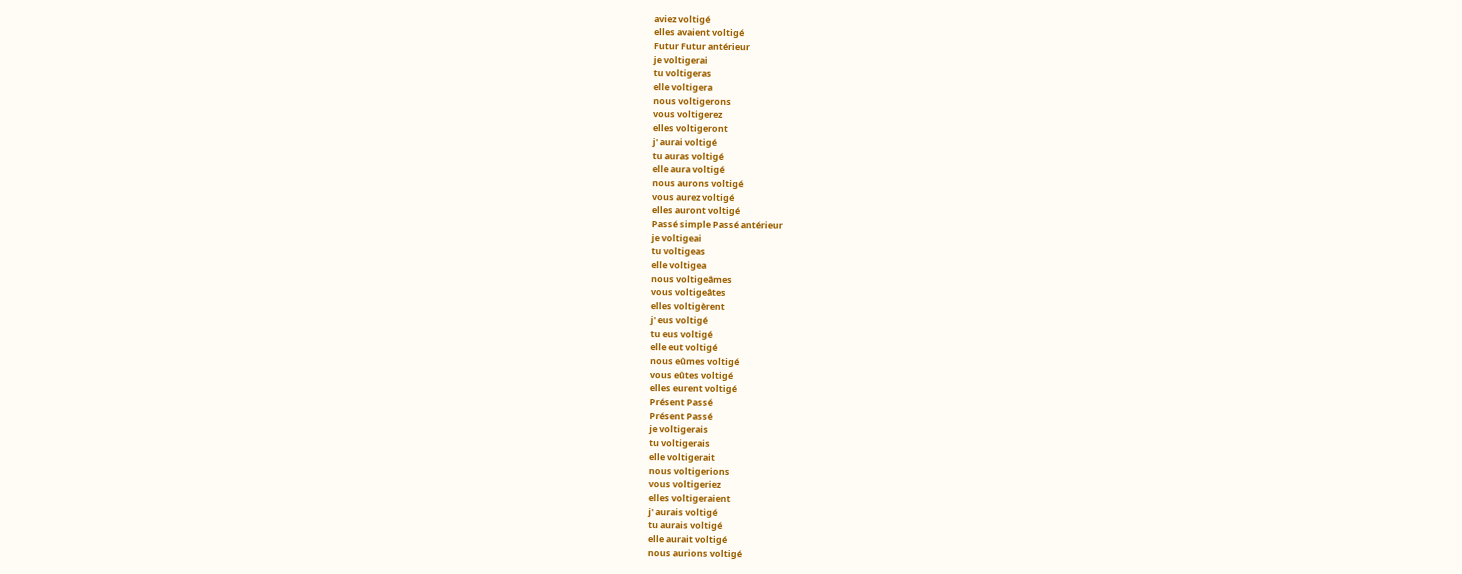aviez voltigé
elles avaient voltigé
Futur Futur antérieur
je voltigerai
tu voltigeras
elle voltigera
nous voltigerons
vous voltigerez
elles voltigeront
j' aurai voltigé
tu auras voltigé
elle aura voltigé
nous aurons voltigé
vous aurez voltigé
elles auront voltigé
Passé simple Passé antérieur
je voltigeai
tu voltigeas
elle voltigea
nous voltigeâmes
vous voltigeâtes
elles voltigèrent
j' eus voltigé
tu eus voltigé
elle eut voltigé
nous eûmes voltigé
vous eûtes voltigé
elles eurent voltigé
Présent Passé
Présent Passé
je voltigerais
tu voltigerais
elle voltigerait
nous voltigerions
vous voltigeriez
elles voltigeraient
j' aurais voltigé
tu aurais voltigé
elle aurait voltigé
nous aurions voltigé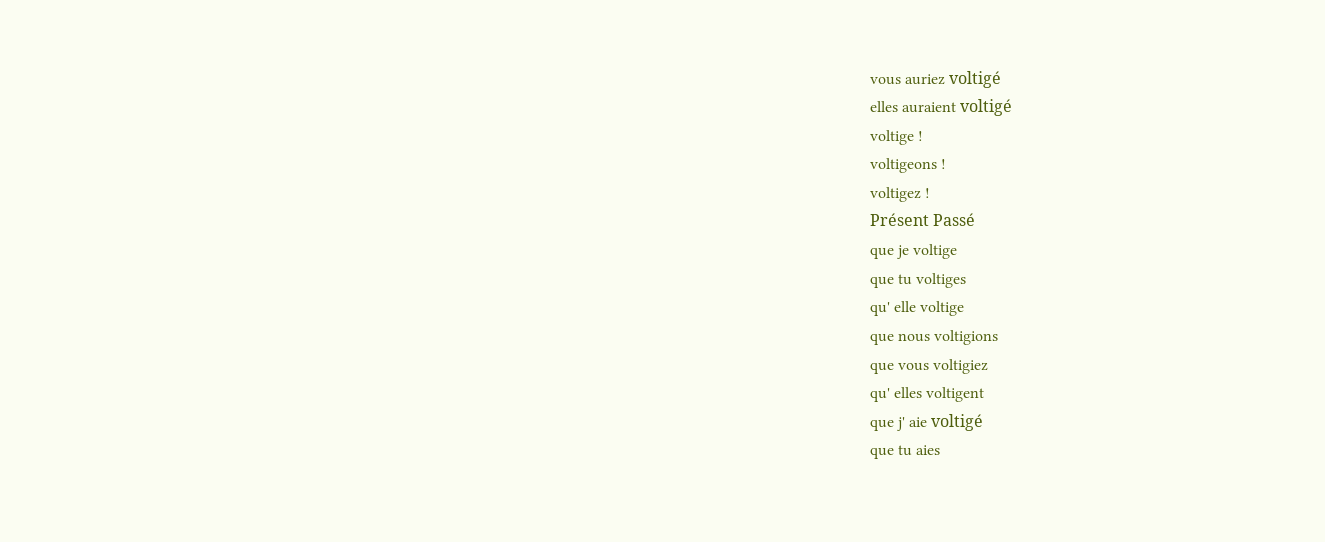vous auriez voltigé
elles auraient voltigé
voltige !
voltigeons !
voltigez !
Présent Passé
que je voltige
que tu voltiges
qu' elle voltige
que nous voltigions
que vous voltigiez
qu' elles voltigent
que j' aie voltigé
que tu aies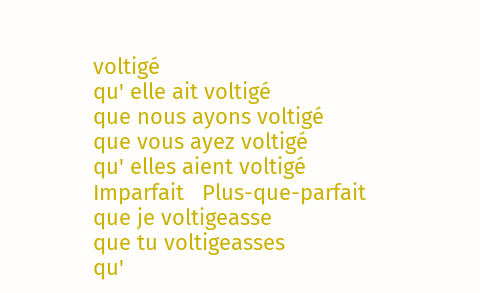voltigé
qu' elle ait voltigé
que nous ayons voltigé
que vous ayez voltigé
qu' elles aient voltigé
Imparfait   Plus-que-parfait
que je voltigeasse
que tu voltigeasses
qu'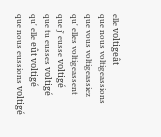elle voltigeât
que nous voltigeassions
que vous voltigeassiez
qu' elles voltigeassent
que j' eusse voltigé
que tu eusses voltigé
qu' elle eût voltigé
que nous eussions voltigé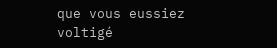que vous eussiez voltigé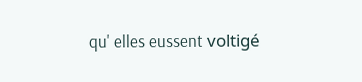qu' elles eussent voltigé